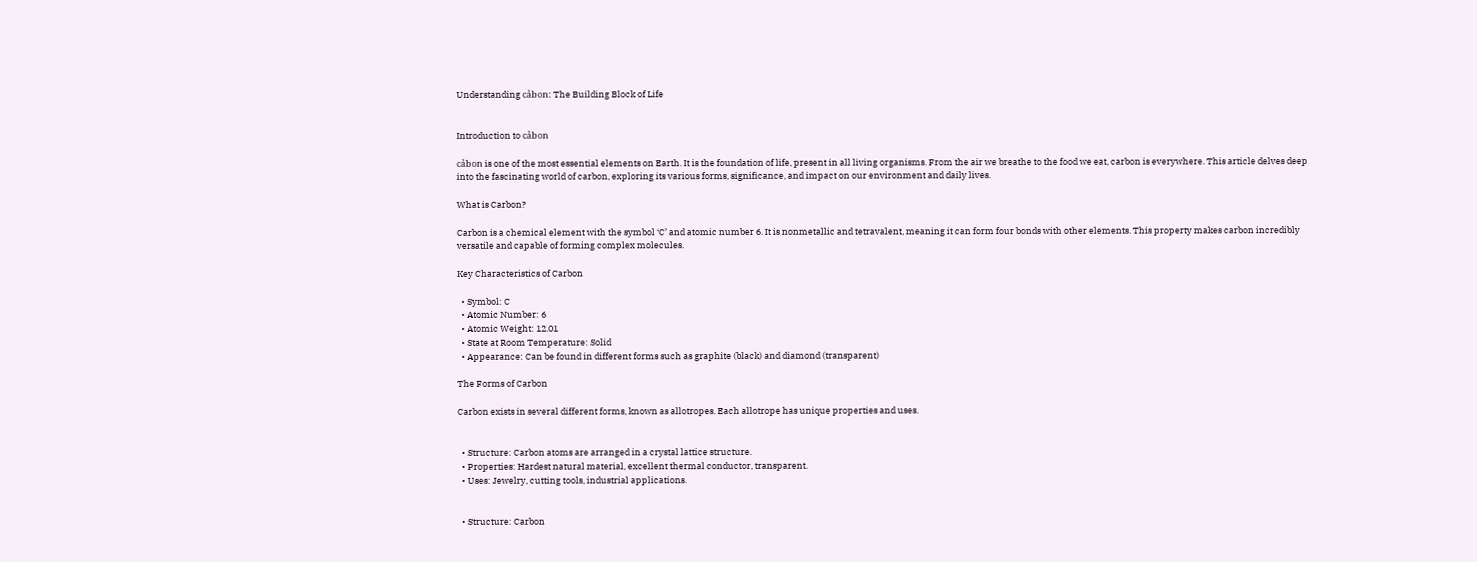Understanding cảbon: The Building Block of Life


Introduction to cảbon

cảbon is one of the most essential elements on Earth. It is the foundation of life, present in all living organisms. From the air we breathe to the food we eat, carbon is everywhere. This article delves deep into the fascinating world of carbon, exploring its various forms, significance, and impact on our environment and daily lives.

What is Carbon?

Carbon is a chemical element with the symbol ‘C’ and atomic number 6. It is nonmetallic and tetravalent, meaning it can form four bonds with other elements. This property makes carbon incredibly versatile and capable of forming complex molecules.

Key Characteristics of Carbon

  • Symbol: C
  • Atomic Number: 6
  • Atomic Weight: 12.01
  • State at Room Temperature: Solid
  • Appearance: Can be found in different forms such as graphite (black) and diamond (transparent)

The Forms of Carbon

Carbon exists in several different forms, known as allotropes. Each allotrope has unique properties and uses.


  • Structure: Carbon atoms are arranged in a crystal lattice structure.
  • Properties: Hardest natural material, excellent thermal conductor, transparent.
  • Uses: Jewelry, cutting tools, industrial applications.


  • Structure: Carbon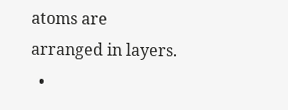atoms are arranged in layers.
  •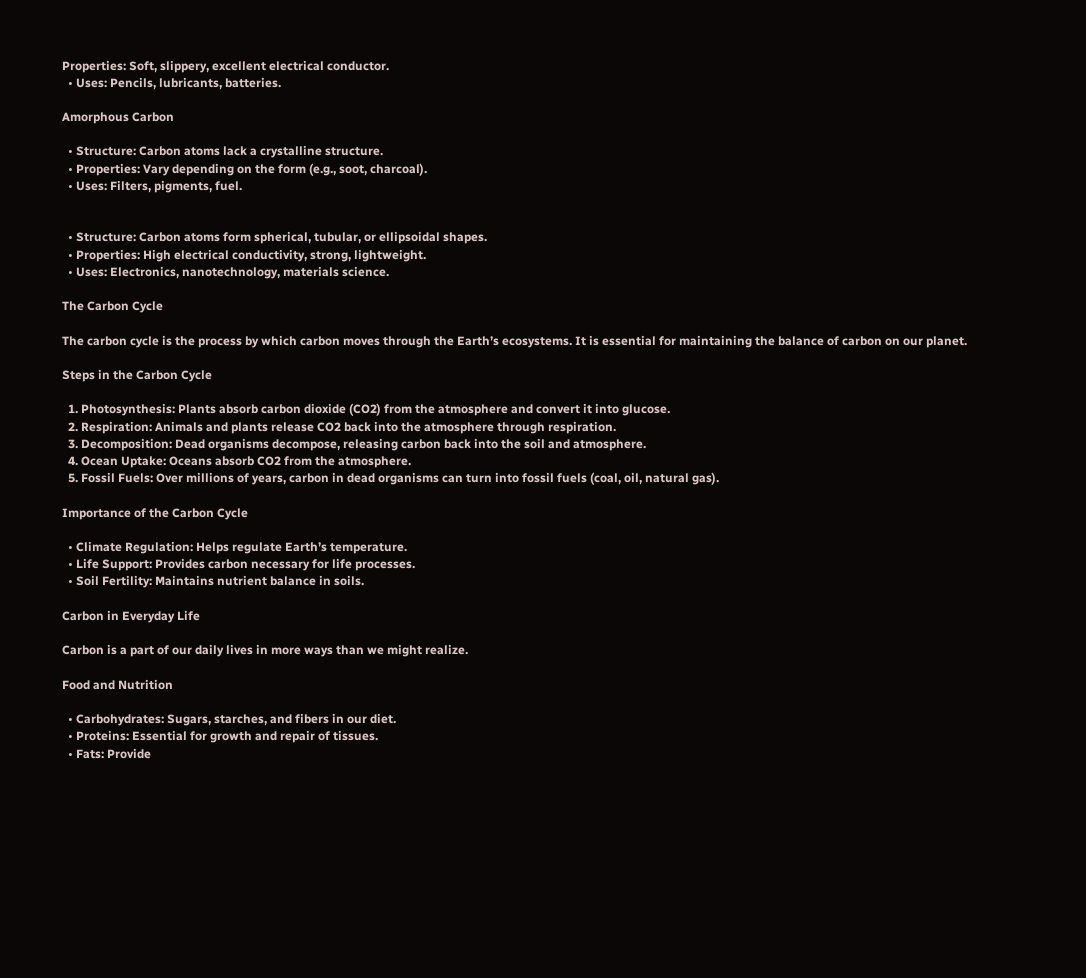Properties: Soft, slippery, excellent electrical conductor.
  • Uses: Pencils, lubricants, batteries.

Amorphous Carbon

  • Structure: Carbon atoms lack a crystalline structure.
  • Properties: Vary depending on the form (e.g., soot, charcoal).
  • Uses: Filters, pigments, fuel.


  • Structure: Carbon atoms form spherical, tubular, or ellipsoidal shapes.
  • Properties: High electrical conductivity, strong, lightweight.
  • Uses: Electronics, nanotechnology, materials science.

The Carbon Cycle

The carbon cycle is the process by which carbon moves through the Earth’s ecosystems. It is essential for maintaining the balance of carbon on our planet.

Steps in the Carbon Cycle

  1. Photosynthesis: Plants absorb carbon dioxide (CO2) from the atmosphere and convert it into glucose.
  2. Respiration: Animals and plants release CO2 back into the atmosphere through respiration.
  3. Decomposition: Dead organisms decompose, releasing carbon back into the soil and atmosphere.
  4. Ocean Uptake: Oceans absorb CO2 from the atmosphere.
  5. Fossil Fuels: Over millions of years, carbon in dead organisms can turn into fossil fuels (coal, oil, natural gas).

Importance of the Carbon Cycle

  • Climate Regulation: Helps regulate Earth’s temperature.
  • Life Support: Provides carbon necessary for life processes.
  • Soil Fertility: Maintains nutrient balance in soils.

Carbon in Everyday Life

Carbon is a part of our daily lives in more ways than we might realize.

Food and Nutrition

  • Carbohydrates: Sugars, starches, and fibers in our diet.
  • Proteins: Essential for growth and repair of tissues.
  • Fats: Provide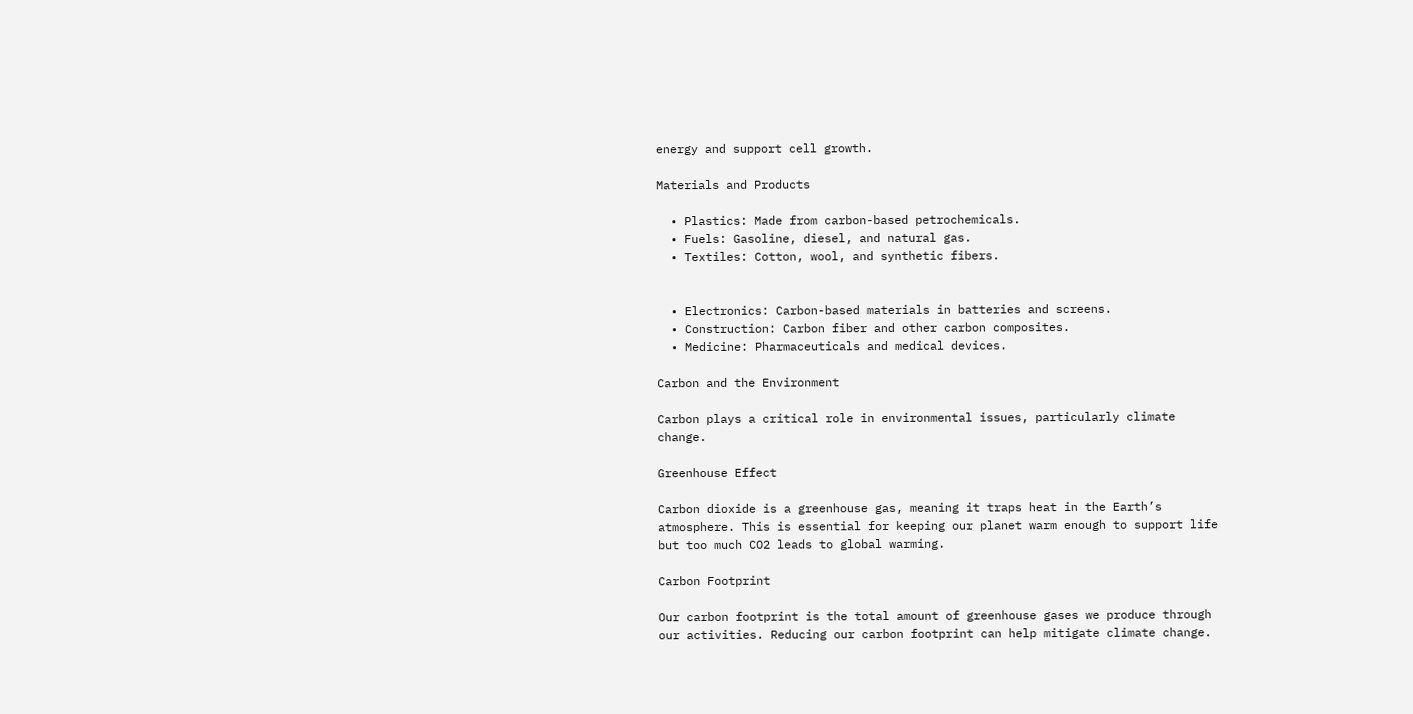energy and support cell growth.

Materials and Products

  • Plastics: Made from carbon-based petrochemicals.
  • Fuels: Gasoline, diesel, and natural gas.
  • Textiles: Cotton, wool, and synthetic fibers.


  • Electronics: Carbon-based materials in batteries and screens.
  • Construction: Carbon fiber and other carbon composites.
  • Medicine: Pharmaceuticals and medical devices.

Carbon and the Environment

Carbon plays a critical role in environmental issues, particularly climate change.

Greenhouse Effect

Carbon dioxide is a greenhouse gas, meaning it traps heat in the Earth’s atmosphere. This is essential for keeping our planet warm enough to support life but too much CO2 leads to global warming.

Carbon Footprint

Our carbon footprint is the total amount of greenhouse gases we produce through our activities. Reducing our carbon footprint can help mitigate climate change.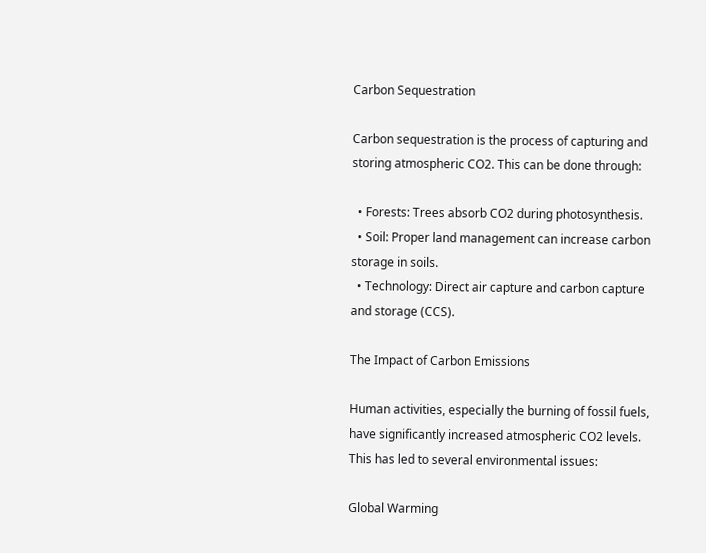Carbon Sequestration

Carbon sequestration is the process of capturing and storing atmospheric CO2. This can be done through:

  • Forests: Trees absorb CO2 during photosynthesis.
  • Soil: Proper land management can increase carbon storage in soils.
  • Technology: Direct air capture and carbon capture and storage (CCS).

The Impact of Carbon Emissions

Human activities, especially the burning of fossil fuels, have significantly increased atmospheric CO2 levels. This has led to several environmental issues:

Global Warming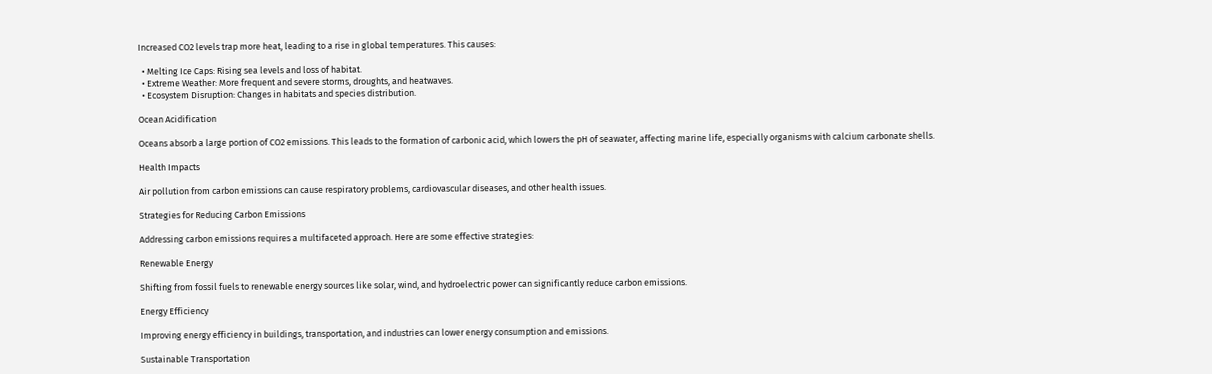Increased CO2 levels trap more heat, leading to a rise in global temperatures. This causes:

  • Melting Ice Caps: Rising sea levels and loss of habitat.
  • Extreme Weather: More frequent and severe storms, droughts, and heatwaves.
  • Ecosystem Disruption: Changes in habitats and species distribution.

Ocean Acidification

Oceans absorb a large portion of CO2 emissions. This leads to the formation of carbonic acid, which lowers the pH of seawater, affecting marine life, especially organisms with calcium carbonate shells.

Health Impacts

Air pollution from carbon emissions can cause respiratory problems, cardiovascular diseases, and other health issues.

Strategies for Reducing Carbon Emissions

Addressing carbon emissions requires a multifaceted approach. Here are some effective strategies:

Renewable Energy

Shifting from fossil fuels to renewable energy sources like solar, wind, and hydroelectric power can significantly reduce carbon emissions.

Energy Efficiency

Improving energy efficiency in buildings, transportation, and industries can lower energy consumption and emissions.

Sustainable Transportation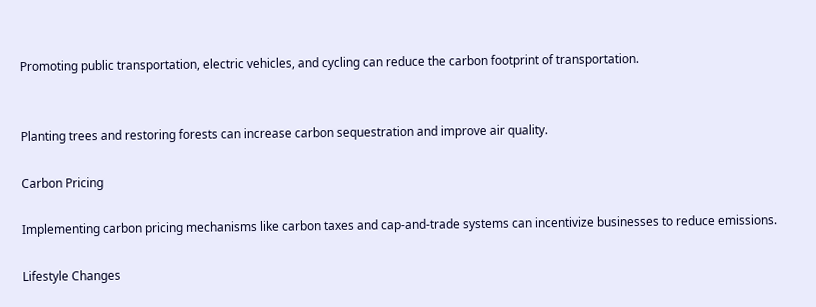Promoting public transportation, electric vehicles, and cycling can reduce the carbon footprint of transportation.


Planting trees and restoring forests can increase carbon sequestration and improve air quality.

Carbon Pricing

Implementing carbon pricing mechanisms like carbon taxes and cap-and-trade systems can incentivize businesses to reduce emissions.

Lifestyle Changes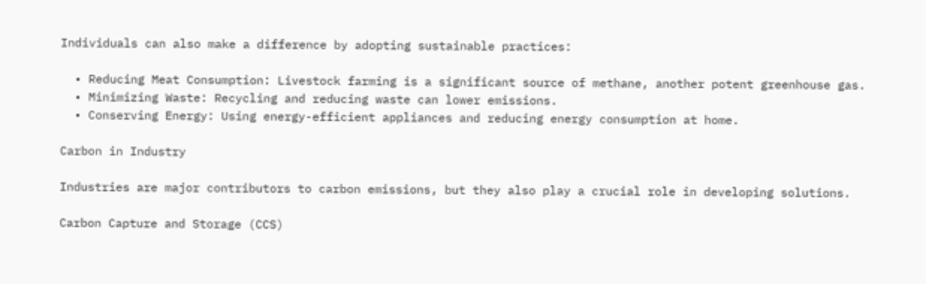Individuals can also make a difference by adopting sustainable practices:

  • Reducing Meat Consumption: Livestock farming is a significant source of methane, another potent greenhouse gas.
  • Minimizing Waste: Recycling and reducing waste can lower emissions.
  • Conserving Energy: Using energy-efficient appliances and reducing energy consumption at home.

Carbon in Industry

Industries are major contributors to carbon emissions, but they also play a crucial role in developing solutions.

Carbon Capture and Storage (CCS)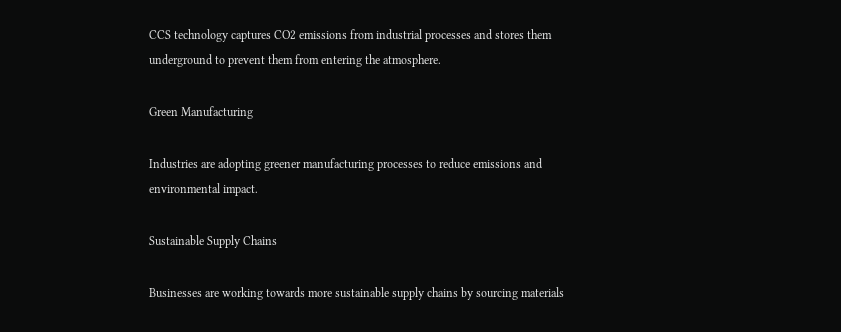CCS technology captures CO2 emissions from industrial processes and stores them underground to prevent them from entering the atmosphere.

Green Manufacturing

Industries are adopting greener manufacturing processes to reduce emissions and environmental impact.

Sustainable Supply Chains

Businesses are working towards more sustainable supply chains by sourcing materials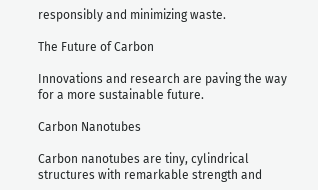responsibly and minimizing waste.

The Future of Carbon

Innovations and research are paving the way for a more sustainable future.

Carbon Nanotubes

Carbon nanotubes are tiny, cylindrical structures with remarkable strength and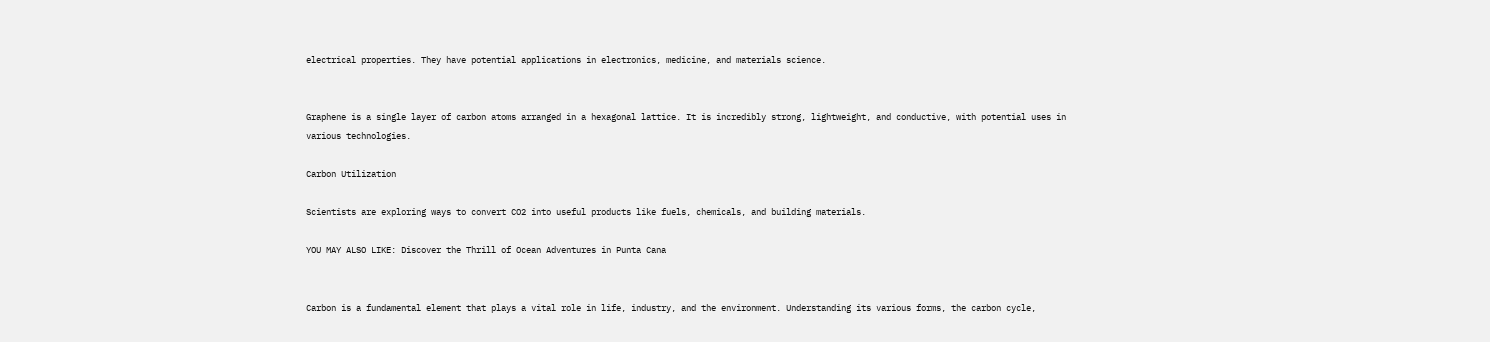electrical properties. They have potential applications in electronics, medicine, and materials science.


Graphene is a single layer of carbon atoms arranged in a hexagonal lattice. It is incredibly strong, lightweight, and conductive, with potential uses in various technologies.

Carbon Utilization

Scientists are exploring ways to convert CO2 into useful products like fuels, chemicals, and building materials.

YOU MAY ALSO LIKE: Discover the Thrill of Ocean Adventures in Punta Cana


Carbon is a fundamental element that plays a vital role in life, industry, and the environment. Understanding its various forms, the carbon cycle,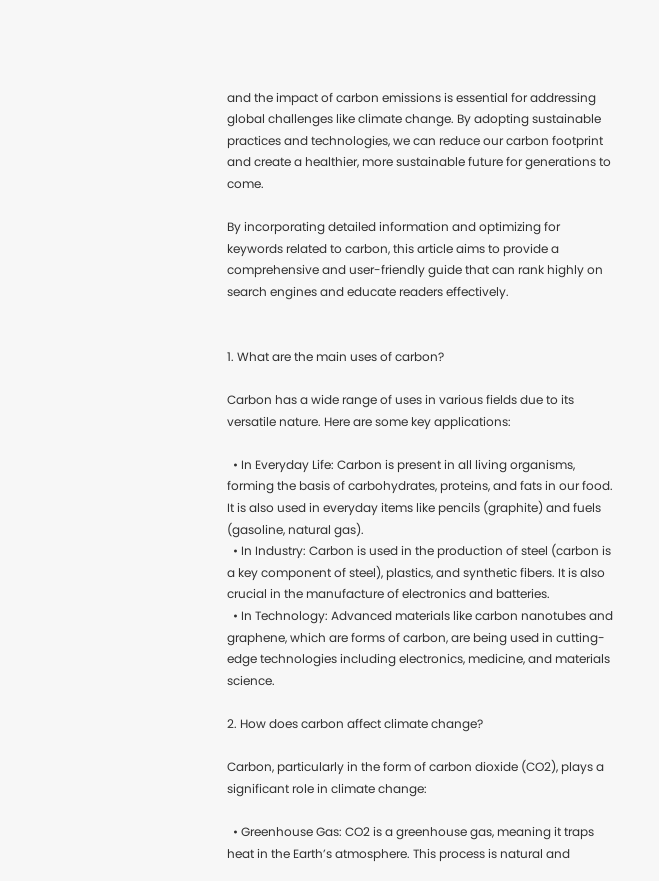and the impact of carbon emissions is essential for addressing global challenges like climate change. By adopting sustainable practices and technologies, we can reduce our carbon footprint and create a healthier, more sustainable future for generations to come.

By incorporating detailed information and optimizing for keywords related to carbon, this article aims to provide a comprehensive and user-friendly guide that can rank highly on search engines and educate readers effectively.


1. What are the main uses of carbon?

Carbon has a wide range of uses in various fields due to its versatile nature. Here are some key applications:

  • In Everyday Life: Carbon is present in all living organisms, forming the basis of carbohydrates, proteins, and fats in our food. It is also used in everyday items like pencils (graphite) and fuels (gasoline, natural gas).
  • In Industry: Carbon is used in the production of steel (carbon is a key component of steel), plastics, and synthetic fibers. It is also crucial in the manufacture of electronics and batteries.
  • In Technology: Advanced materials like carbon nanotubes and graphene, which are forms of carbon, are being used in cutting-edge technologies including electronics, medicine, and materials science.

2. How does carbon affect climate change?

Carbon, particularly in the form of carbon dioxide (CO2), plays a significant role in climate change:

  • Greenhouse Gas: CO2 is a greenhouse gas, meaning it traps heat in the Earth’s atmosphere. This process is natural and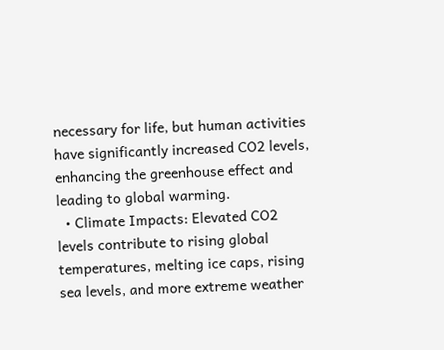necessary for life, but human activities have significantly increased CO2 levels, enhancing the greenhouse effect and leading to global warming.
  • Climate Impacts: Elevated CO2 levels contribute to rising global temperatures, melting ice caps, rising sea levels, and more extreme weather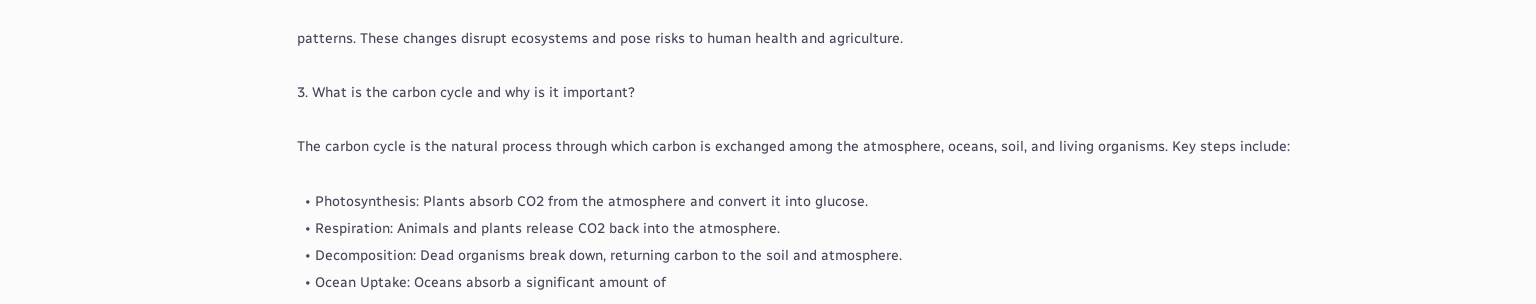patterns. These changes disrupt ecosystems and pose risks to human health and agriculture.

3. What is the carbon cycle and why is it important?

The carbon cycle is the natural process through which carbon is exchanged among the atmosphere, oceans, soil, and living organisms. Key steps include:

  • Photosynthesis: Plants absorb CO2 from the atmosphere and convert it into glucose.
  • Respiration: Animals and plants release CO2 back into the atmosphere.
  • Decomposition: Dead organisms break down, returning carbon to the soil and atmosphere.
  • Ocean Uptake: Oceans absorb a significant amount of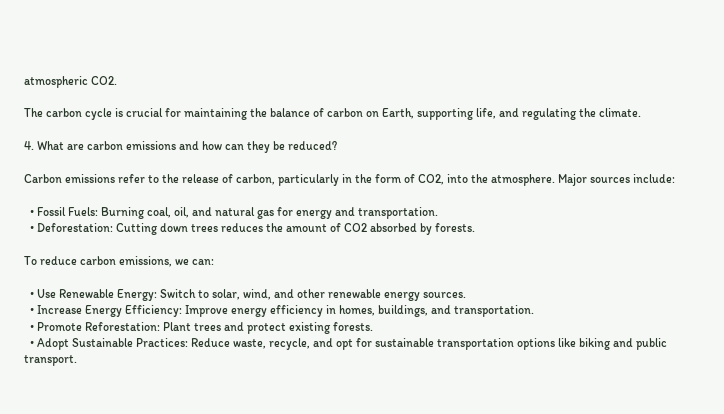atmospheric CO2.

The carbon cycle is crucial for maintaining the balance of carbon on Earth, supporting life, and regulating the climate.

4. What are carbon emissions and how can they be reduced?

Carbon emissions refer to the release of carbon, particularly in the form of CO2, into the atmosphere. Major sources include:

  • Fossil Fuels: Burning coal, oil, and natural gas for energy and transportation.
  • Deforestation: Cutting down trees reduces the amount of CO2 absorbed by forests.

To reduce carbon emissions, we can:

  • Use Renewable Energy: Switch to solar, wind, and other renewable energy sources.
  • Increase Energy Efficiency: Improve energy efficiency in homes, buildings, and transportation.
  • Promote Reforestation: Plant trees and protect existing forests.
  • Adopt Sustainable Practices: Reduce waste, recycle, and opt for sustainable transportation options like biking and public transport.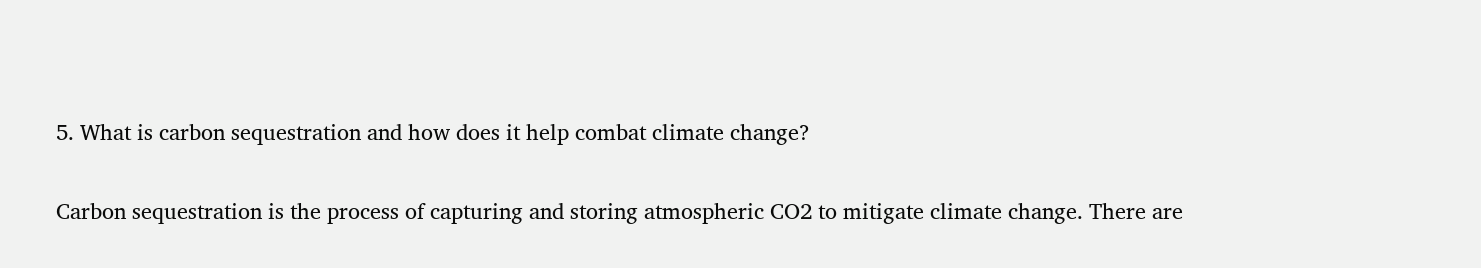5. What is carbon sequestration and how does it help combat climate change?

Carbon sequestration is the process of capturing and storing atmospheric CO2 to mitigate climate change. There are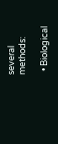several methods:

  • Biological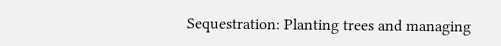Sequestration: Planting trees and managing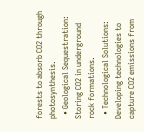forests to absorb CO2 through photosynthesis.
  • Geological Sequestration: Storing CO2 in underground rock formations.
  • Technological Solutions: Developing technologies to capture CO2 emissions from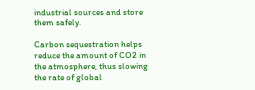industrial sources and store them safely.

Carbon sequestration helps reduce the amount of CO2 in the atmosphere, thus slowing the rate of global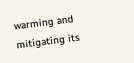warming and mitigating its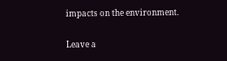impacts on the environment.

Leave a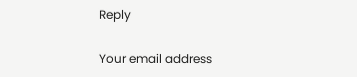Reply

Your email address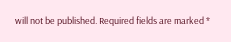will not be published. Required fields are marked *